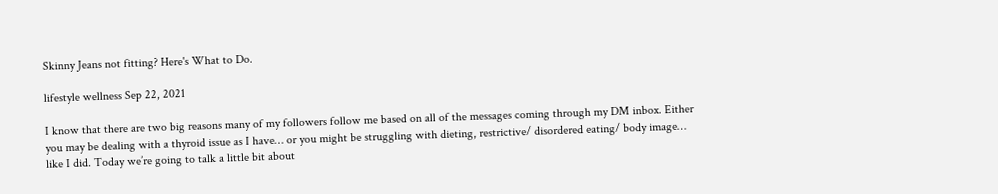Skinny Jeans not fitting? Here's What to Do.

lifestyle wellness Sep 22, 2021

I know that there are two big reasons many of my followers follow me based on all of the messages coming through my DM inbox. Either you may be dealing with a thyroid issue as I have… or you might be struggling with dieting, restrictive/ disordered eating/ body image… like I did. Today we’re going to talk a little bit about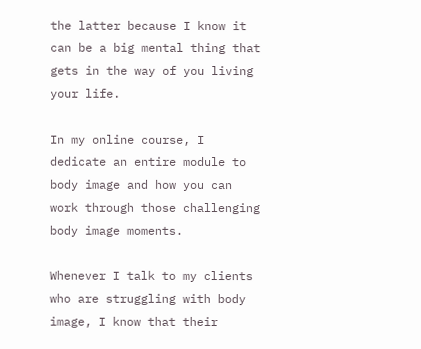the latter because I know it can be a big mental thing that gets in the way of you living your life.

In my online course, I dedicate an entire module to body image and how you can work through those challenging body image moments.

Whenever I talk to my clients who are struggling with body image, I know that their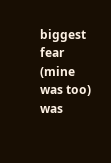biggest fear (mine was too) was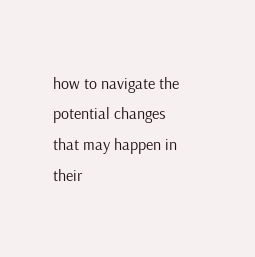how to navigate the potential changes that may happen in their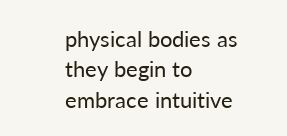physical bodies as they begin to embrace intuitive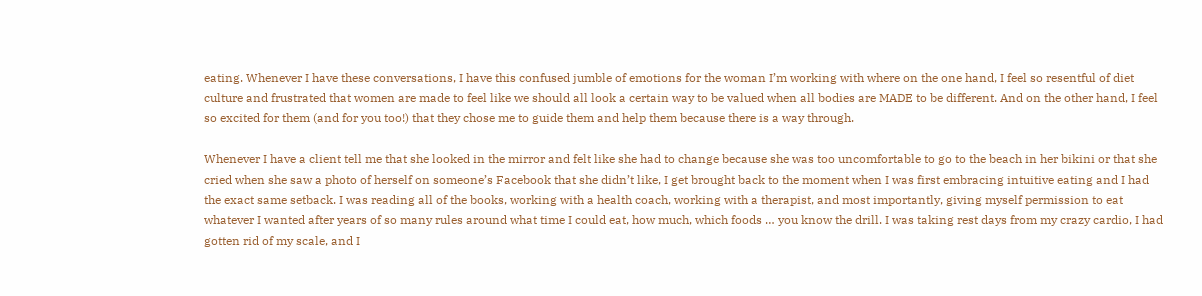eating. Whenever I have these conversations, I have this confused jumble of emotions for the woman I’m working with where on the one hand, I feel so resentful of diet culture and frustrated that women are made to feel like we should all look a certain way to be valued when all bodies are MADE to be different. And on the other hand, I feel so excited for them (and for you too!) that they chose me to guide them and help them because there is a way through.

Whenever I have a client tell me that she looked in the mirror and felt like she had to change because she was too uncomfortable to go to the beach in her bikini or that she cried when she saw a photo of herself on someone’s Facebook that she didn’t like, I get brought back to the moment when I was first embracing intuitive eating and I had the exact same setback. I was reading all of the books, working with a health coach, working with a therapist, and most importantly, giving myself permission to eat whatever I wanted after years of so many rules around what time I could eat, how much, which foods … you know the drill. I was taking rest days from my crazy cardio, I had gotten rid of my scale, and I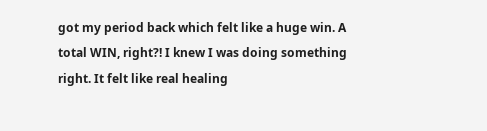got my period back which felt like a huge win. A total WIN, right?! I knew I was doing something right. It felt like real healing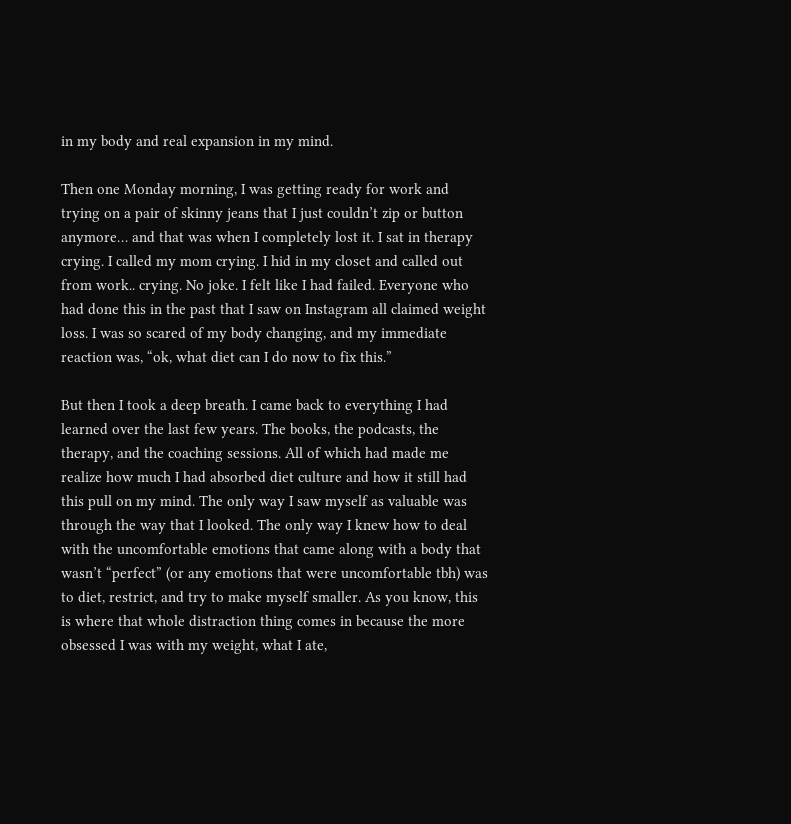in my body and real expansion in my mind.

Then one Monday morning, I was getting ready for work and trying on a pair of skinny jeans that I just couldn’t zip or button anymore… and that was when I completely lost it. I sat in therapy crying. I called my mom crying. I hid in my closet and called out from work.. crying. No joke. I felt like I had failed. Everyone who had done this in the past that I saw on Instagram all claimed weight loss. I was so scared of my body changing, and my immediate reaction was, “ok, what diet can I do now to fix this.”

But then I took a deep breath. I came back to everything I had learned over the last few years. The books, the podcasts, the therapy, and the coaching sessions. All of which had made me realize how much I had absorbed diet culture and how it still had this pull on my mind. The only way I saw myself as valuable was through the way that I looked. The only way I knew how to deal with the uncomfortable emotions that came along with a body that wasn’t “perfect” (or any emotions that were uncomfortable tbh) was to diet, restrict, and try to make myself smaller. As you know, this is where that whole distraction thing comes in because the more obsessed I was with my weight, what I ate,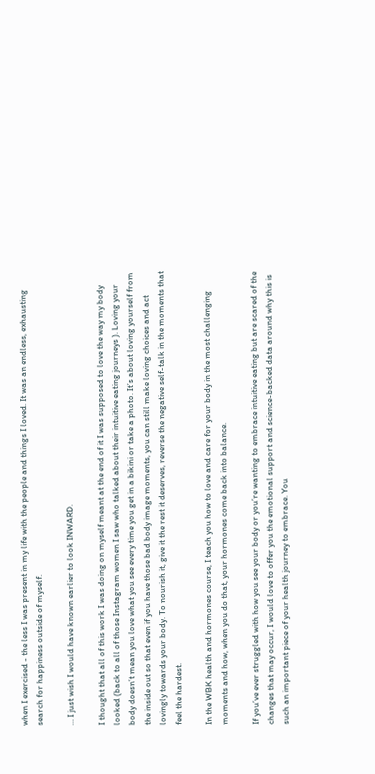when I exercised - the less I was present in my life with the people and things I loved. It was an endless, exhausting search for happiness outside of myself.

… I just wish I would have known earlier to look INWARD.

I thought that all of this work I was doing on myself meant at the end of it I was supposed to love the way my body looked (back to all of those Instagram women I saw who talked about their intuitive eating journeys ). Loving your body doesn’t mean you love what you see every time you get in a bikini or take a photo. It’s about loving yourself from the inside out so that even if you have those bad body image moments, you can still make loving choices and act lovingly towards your body. To nourish it, give it the rest it deserves, reverse the negative self-talk in the moments that feel the hardest.

In the WBK health and hormones course, I teach you how to love and care for your body in the most challenging moments and how, when you do that, your hormones come back into balance.

If you’ve ever struggled with how you see your body or you’re wanting to embrace intuitive eating but are scared of the changes that may occur, I would love to offer you the emotional support and science-backed data around why this is such an important piece of your health journey to embrace. You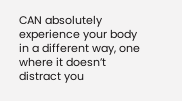CAN absolutely experience your body in a different way, one where it doesn’t distract you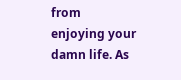from enjoying your damn life. As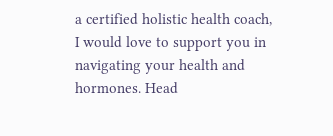a certified holistic health coach, I would love to support you in navigating your health and hormones. Head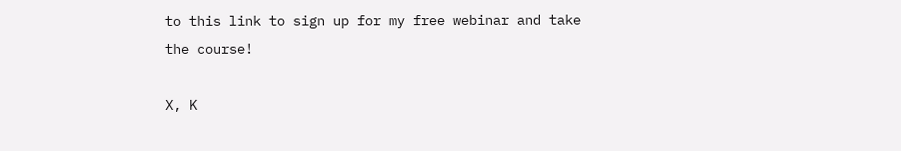to this link to sign up for my free webinar and take the course!

X, K